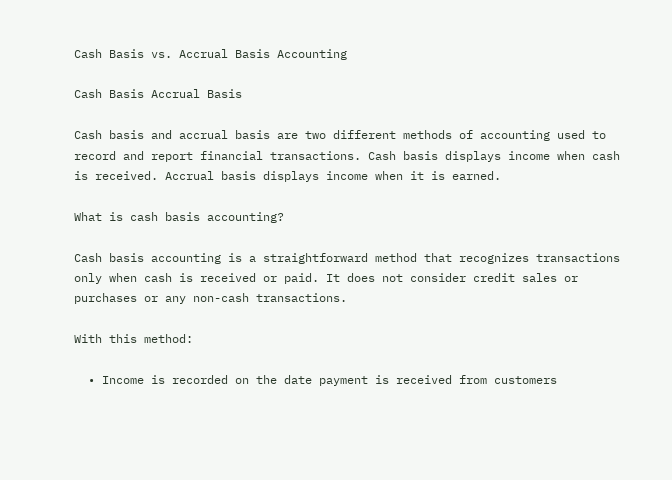Cash Basis vs. Accrual Basis Accounting

Cash Basis Accrual Basis

Cash basis and accrual basis are two different methods of accounting used to record and report financial transactions. Cash basis displays income when cash is received. Accrual basis displays income when it is earned.

What is cash basis accounting?

Cash basis accounting is a straightforward method that recognizes transactions only when cash is received or paid. It does not consider credit sales or purchases or any non-cash transactions.

With this method:

  • Income is recorded on the date payment is received from customers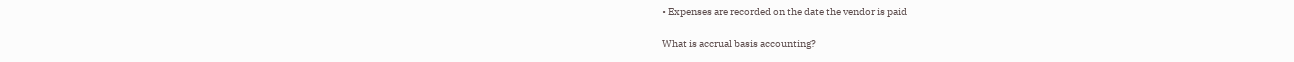• Expenses are recorded on the date the vendor is paid

What is accrual basis accounting?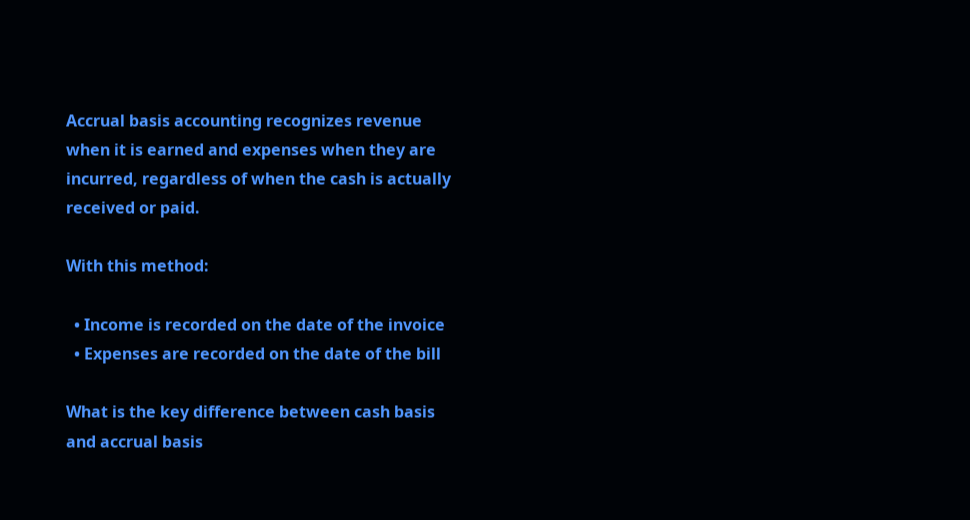Accrual basis accounting recognizes revenue when it is earned and expenses when they are incurred, regardless of when the cash is actually received or paid.

With this method:

  • Income is recorded on the date of the invoice
  • Expenses are recorded on the date of the bill

What is the key difference between cash basis and accrual basis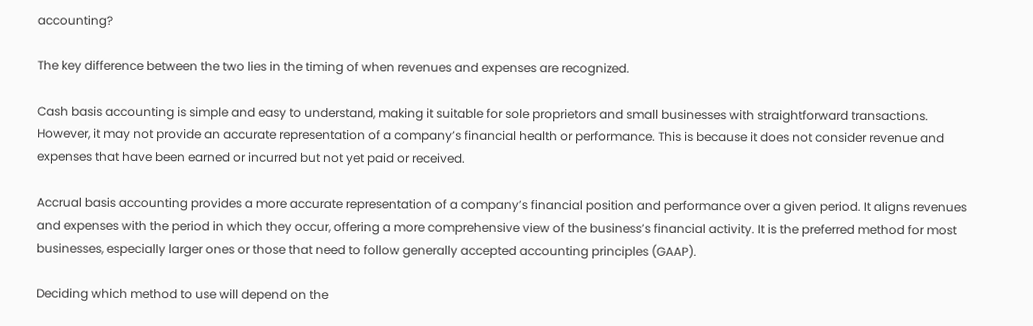accounting?

The key difference between the two lies in the timing of when revenues and expenses are recognized.

Cash basis accounting is simple and easy to understand, making it suitable for sole proprietors and small businesses with straightforward transactions. However, it may not provide an accurate representation of a company’s financial health or performance. This is because it does not consider revenue and expenses that have been earned or incurred but not yet paid or received.

Accrual basis accounting provides a more accurate representation of a company’s financial position and performance over a given period. It aligns revenues and expenses with the period in which they occur, offering a more comprehensive view of the business’s financial activity. It is the preferred method for most businesses, especially larger ones or those that need to follow generally accepted accounting principles (GAAP).

Deciding which method to use will depend on the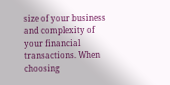size of your business and complexity of your financial transactions. When choosing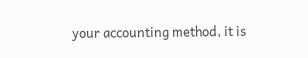your accounting method, it is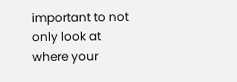important to not only look at where your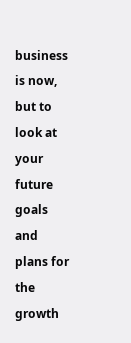business is now, but to look at your future goals and plans for the growth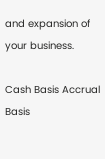and expansion of your business.

Cash Basis Accrual Basis